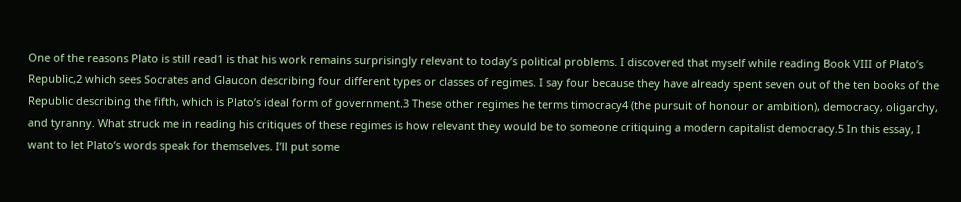One of the reasons Plato is still read1 is that his work remains surprisingly relevant to today’s political problems. I discovered that myself while reading Book VIII of Plato’s Republic,2 which sees Socrates and Glaucon describing four different types or classes of regimes. I say four because they have already spent seven out of the ten books of the Republic describing the fifth, which is Plato’s ideal form of government.3 These other regimes he terms timocracy4 (the pursuit of honour or ambition), democracy, oligarchy, and tyranny. What struck me in reading his critiques of these regimes is how relevant they would be to someone critiquing a modern capitalist democracy.5 In this essay, I want to let Plato’s words speak for themselves. I’ll put some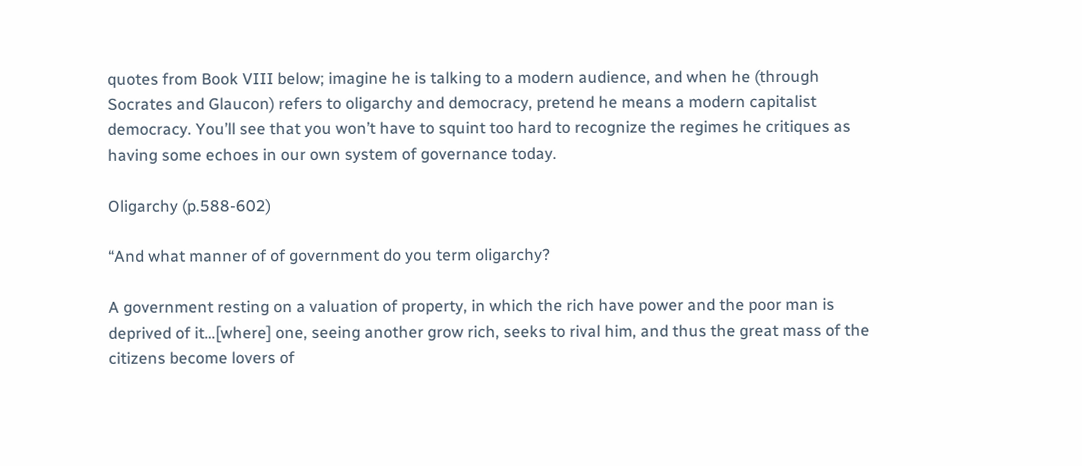quotes from Book VIII below; imagine he is talking to a modern audience, and when he (through Socrates and Glaucon) refers to oligarchy and democracy, pretend he means a modern capitalist democracy. You’ll see that you won’t have to squint too hard to recognize the regimes he critiques as having some echoes in our own system of governance today.

Oligarchy (p.588-602)

“And what manner of of government do you term oligarchy?

A government resting on a valuation of property, in which the rich have power and the poor man is deprived of it…[where] one, seeing another grow rich, seeks to rival him, and thus the great mass of the citizens become lovers of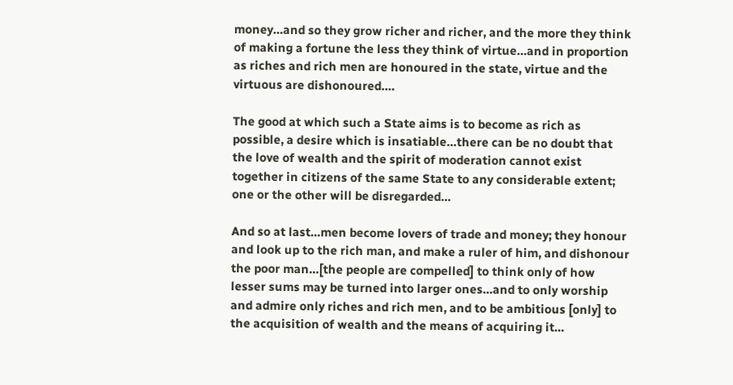money…and so they grow richer and richer, and the more they think of making a fortune the less they think of virtue…and in proportion as riches and rich men are honoured in the state, virtue and the virtuous are dishonoured….

The good at which such a State aims is to become as rich as possible, a desire which is insatiable…there can be no doubt that the love of wealth and the spirit of moderation cannot exist together in citizens of the same State to any considerable extent; one or the other will be disregarded…

And so at last…men become lovers of trade and money; they honour and look up to the rich man, and make a ruler of him, and dishonour the poor man…[the people are compelled] to think only of how lesser sums may be turned into larger ones…and to only worship and admire only riches and rich men, and to be ambitious [only] to the acquisition of wealth and the means of acquiring it…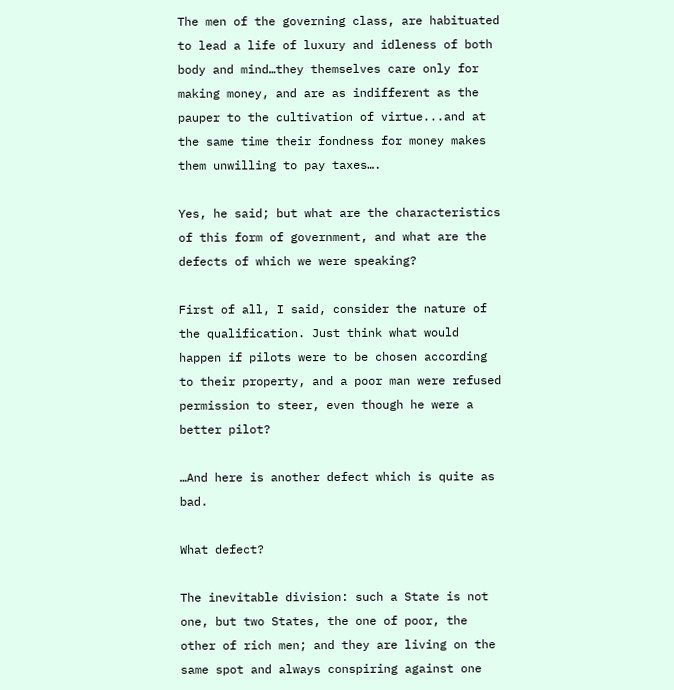The men of the governing class, are habituated to lead a life of luxury and idleness of both body and mind…they themselves care only for making money, and are as indifferent as the pauper to the cultivation of virtue...and at the same time their fondness for money makes them unwilling to pay taxes….

Yes, he said; but what are the characteristics of this form of government, and what are the defects of which we were speaking?

First of all, I said, consider the nature of the qualification. Just think what would happen if pilots were to be chosen according to their property, and a poor man were refused permission to steer, even though he were a better pilot?

…And here is another defect which is quite as bad.

What defect?

The inevitable division: such a State is not one, but two States, the one of poor, the other of rich men; and they are living on the same spot and always conspiring against one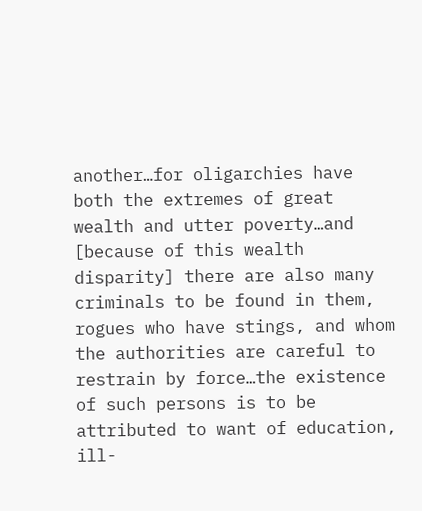another…for oligarchies have both the extremes of great wealth and utter poverty…and [because of this wealth disparity] there are also many criminals to be found in them, rogues who have stings, and whom the authorities are careful to restrain by force…the existence of such persons is to be attributed to want of education, ill-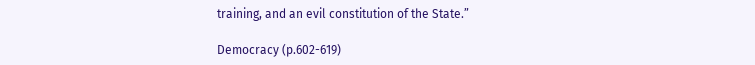training, and an evil constitution of the State.”

Democracy (p.602-619)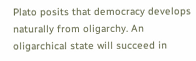Plato posits that democracy develops naturally from oligarchy. An oligarchical state will succeed in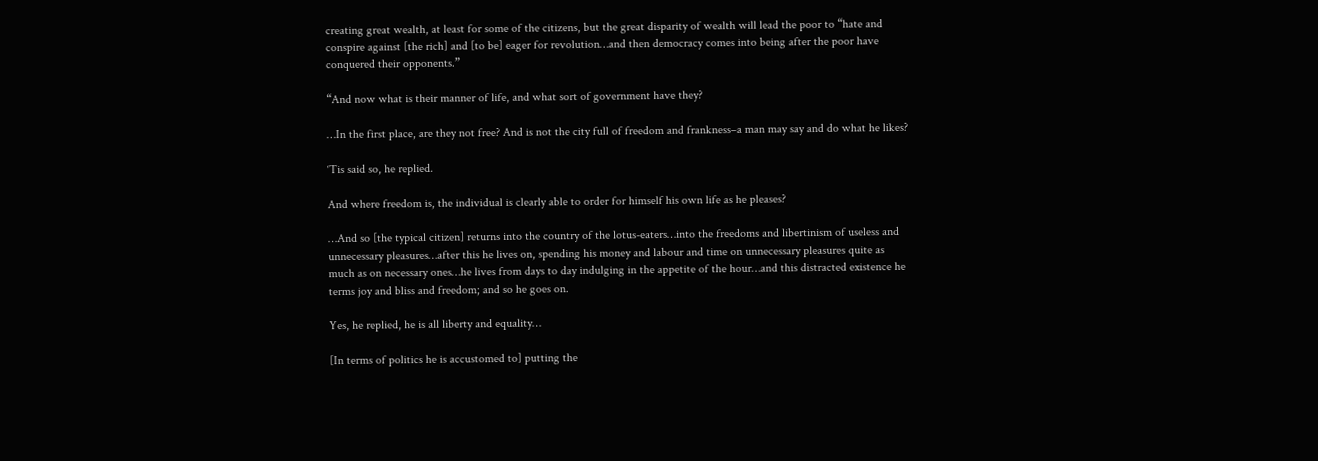creating great wealth, at least for some of the citizens, but the great disparity of wealth will lead the poor to “hate and conspire against [the rich] and [to be] eager for revolution…and then democracy comes into being after the poor have conquered their opponents.”

“And now what is their manner of life, and what sort of government have they?

…In the first place, are they not free? And is not the city full of freedom and frankness–a man may say and do what he likes?

‘Tis said so, he replied.

And where freedom is, the individual is clearly able to order for himself his own life as he pleases?

…And so [the typical citizen] returns into the country of the lotus-eaters…into the freedoms and libertinism of useless and unnecessary pleasures…after this he lives on, spending his money and labour and time on unnecessary pleasures quite as much as on necessary ones…he lives from days to day indulging in the appetite of the hour…and this distracted existence he terms joy and bliss and freedom; and so he goes on.

Yes, he replied, he is all liberty and equality…

[In terms of politics he is accustomed to] putting the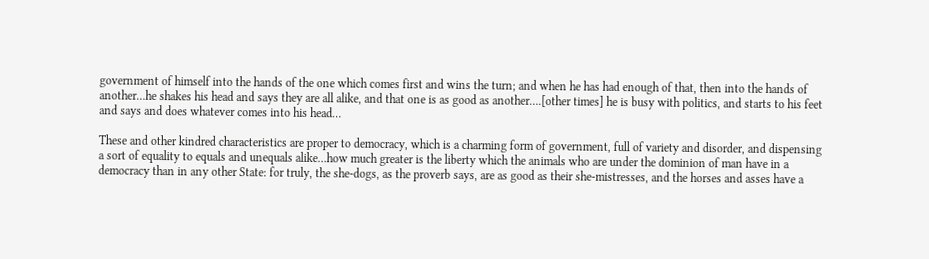government of himself into the hands of the one which comes first and wins the turn; and when he has had enough of that, then into the hands of another…he shakes his head and says they are all alike, and that one is as good as another….[other times] he is busy with politics, and starts to his feet and says and does whatever comes into his head…

These and other kindred characteristics are proper to democracy, which is a charming form of government, full of variety and disorder, and dispensing a sort of equality to equals and unequals alike…how much greater is the liberty which the animals who are under the dominion of man have in a democracy than in any other State: for truly, the she-dogs, as the proverb says, are as good as their she-mistresses, and the horses and asses have a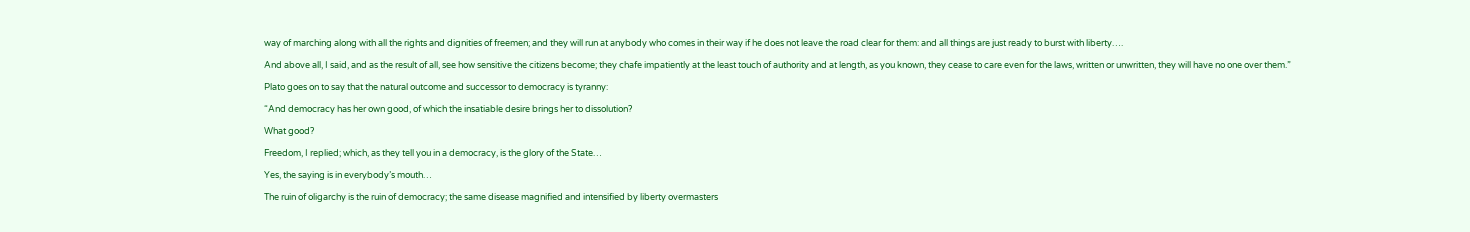way of marching along with all the rights and dignities of freemen; and they will run at anybody who comes in their way if he does not leave the road clear for them: and all things are just ready to burst with liberty….

And above all, I said, and as the result of all, see how sensitive the citizens become; they chafe impatiently at the least touch of authority and at length, as you known, they cease to care even for the laws, written or unwritten, they will have no one over them.”

Plato goes on to say that the natural outcome and successor to democracy is tyranny:

“And democracy has her own good, of which the insatiable desire brings her to dissolution?

What good?

Freedom, I replied; which, as they tell you in a democracy, is the glory of the State…

Yes, the saying is in everybody’s mouth…

The ruin of oligarchy is the ruin of democracy; the same disease magnified and intensified by liberty overmasters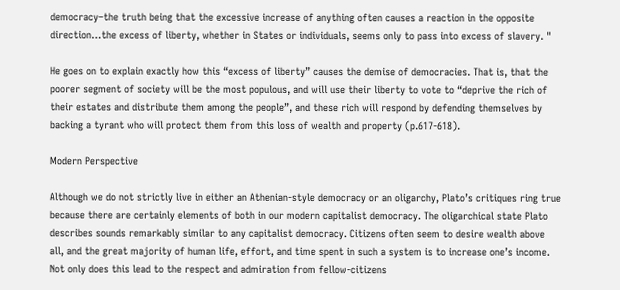democracy–the truth being that the excessive increase of anything often causes a reaction in the opposite direction…the excess of liberty, whether in States or individuals, seems only to pass into excess of slavery. "

He goes on to explain exactly how this “excess of liberty” causes the demise of democracies. That is, that the poorer segment of society will be the most populous, and will use their liberty to vote to “deprive the rich of their estates and distribute them among the people”, and these rich will respond by defending themselves by backing a tyrant who will protect them from this loss of wealth and property (p.617-618).

Modern Perspective

Although we do not strictly live in either an Athenian-style democracy or an oligarchy, Plato’s critiques ring true because there are certainly elements of both in our modern capitalist democracy. The oligarchical state Plato describes sounds remarkably similar to any capitalist democracy. Citizens often seem to desire wealth above all, and the great majority of human life, effort, and time spent in such a system is to increase one’s income. Not only does this lead to the respect and admiration from fellow-citizens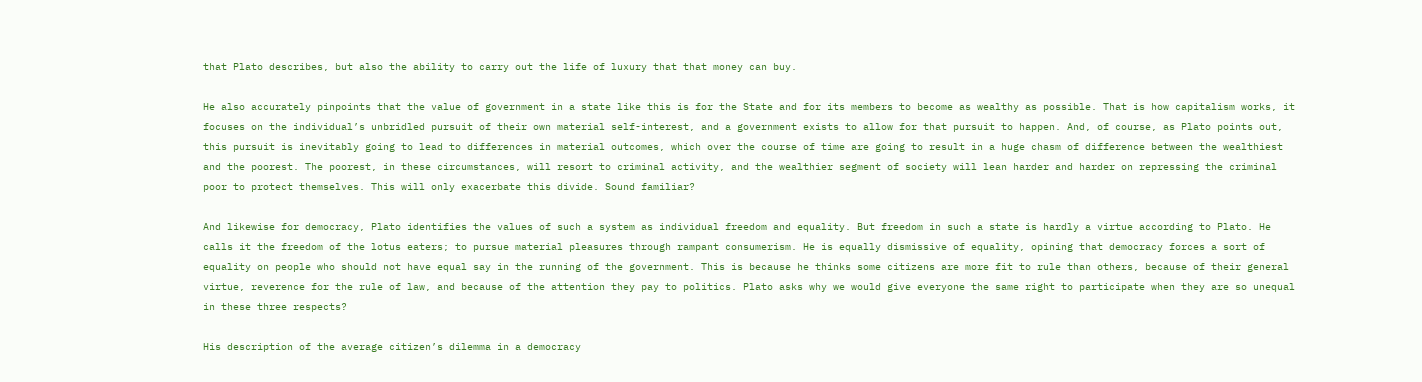that Plato describes, but also the ability to carry out the life of luxury that that money can buy.

He also accurately pinpoints that the value of government in a state like this is for the State and for its members to become as wealthy as possible. That is how capitalism works, it focuses on the individual’s unbridled pursuit of their own material self-interest, and a government exists to allow for that pursuit to happen. And, of course, as Plato points out, this pursuit is inevitably going to lead to differences in material outcomes, which over the course of time are going to result in a huge chasm of difference between the wealthiest and the poorest. The poorest, in these circumstances, will resort to criminal activity, and the wealthier segment of society will lean harder and harder on repressing the criminal poor to protect themselves. This will only exacerbate this divide. Sound familiar?

And likewise for democracy, Plato identifies the values of such a system as individual freedom and equality. But freedom in such a state is hardly a virtue according to Plato. He calls it the freedom of the lotus eaters; to pursue material pleasures through rampant consumerism. He is equally dismissive of equality, opining that democracy forces a sort of equality on people who should not have equal say in the running of the government. This is because he thinks some citizens are more fit to rule than others, because of their general virtue, reverence for the rule of law, and because of the attention they pay to politics. Plato asks why we would give everyone the same right to participate when they are so unequal in these three respects?

His description of the average citizen’s dilemma in a democracy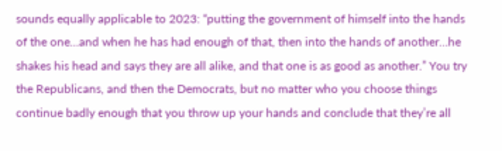sounds equally applicable to 2023: “putting the government of himself into the hands of the one…and when he has had enough of that, then into the hands of another…he shakes his head and says they are all alike, and that one is as good as another.” You try the Republicans, and then the Democrats, but no matter who you choose things continue badly enough that you throw up your hands and conclude that they’re all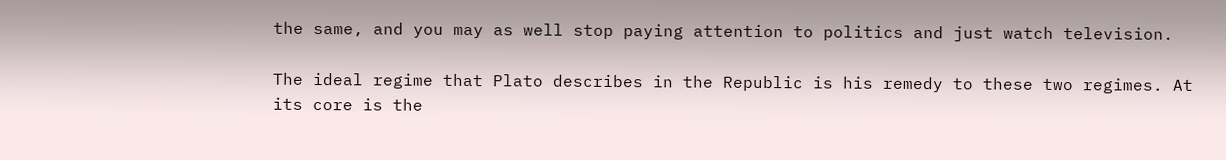the same, and you may as well stop paying attention to politics and just watch television.

The ideal regime that Plato describes in the Republic is his remedy to these two regimes. At its core is the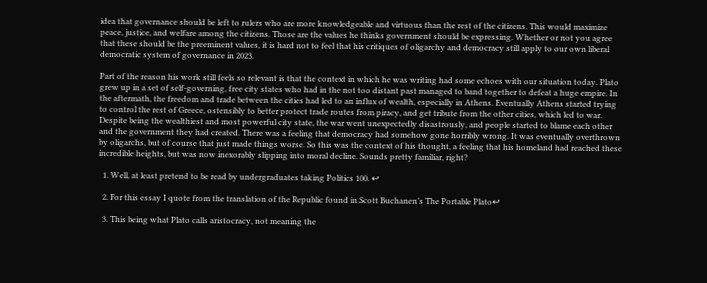idea that governance should be left to rulers who are more knowledgeable and virtuous than the rest of the citizens. This would maximize peace, justice, and welfare among the citizens. Those are the values he thinks government should be expressing. Whether or not you agree that these should be the preeminent values, it is hard not to feel that his critiques of oligarchy and democracy still apply to our own liberal democratic system of governance in 2023.

Part of the reason his work still feels so relevant is that the context in which he was writing had some echoes with our situation today. Plato grew up in a set of self-governing, free city states who had in the not too distant past managed to band together to defeat a huge empire. In the aftermath, the freedom and trade between the cities had led to an influx of wealth, especially in Athens. Eventually Athens started trying to control the rest of Greece, ostensibly to better protect trade routes from piracy, and get tribute from the other cities, which led to war. Despite being the wealthiest and most powerful city state, the war went unexpectedly disastrously, and people started to blame each other and the government they had created. There was a feeling that democracy had somehow gone horribly wrong. It was eventually overthrown by oligarchs, but of course that just made things worse. So this was the context of his thought, a feeling that his homeland had reached these incredible heights, but was now inexorably slipping into moral decline. Sounds pretty familiar, right?

  1. Well, at least pretend to be read by undergraduates taking Politics 100. ↩

  2. For this essay I quote from the translation of the Republic found in Scott Buchanen’s The Portable Plato↩

  3. This being what Plato calls aristocracy, not meaning the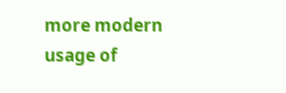more modern usage of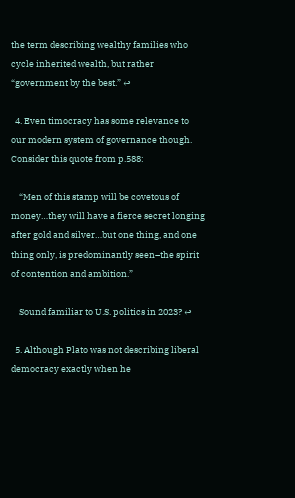the term describing wealthy families who cycle inherited wealth, but rather “government by the best.” ↩

  4. Even timocracy has some relevance to our modern system of governance though. Consider this quote from p.588:

    “Men of this stamp will be covetous of money…they will have a fierce secret longing after gold and silver…but one thing, and one thing only, is predominantly seen–the spirit of contention and ambition.”

    Sound familiar to U.S. politics in 2023? ↩

  5. Although Plato was not describing liberal democracy exactly when he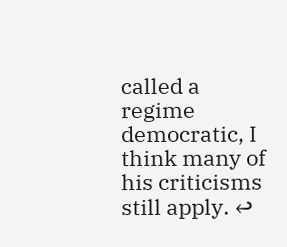called a regime democratic, I think many of his criticisms still apply. ↩